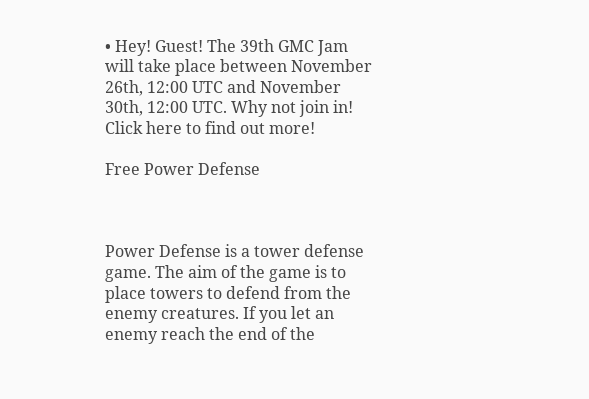• Hey! Guest! The 39th GMC Jam will take place between November 26th, 12:00 UTC and November 30th, 12:00 UTC. Why not join in! Click here to find out more!

Free Power Defense



Power Defense is a tower defense game. The aim of the game is to place towers to defend from the enemy creatures. If you let an enemy reach the end of the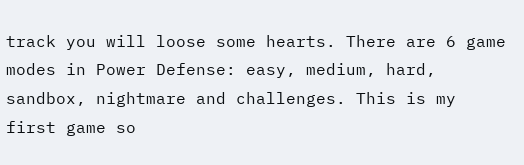track you will loose some hearts. There are 6 game modes in Power Defense: easy, medium, hard, sandbox, nightmare and challenges. This is my first game so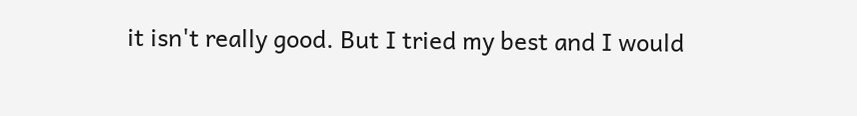it isn't really good. But I tried my best and I would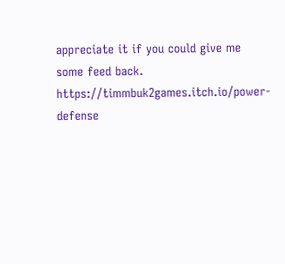appreciate it if you could give me some feed back. https://timmbuk2games.itch.io/power-defense